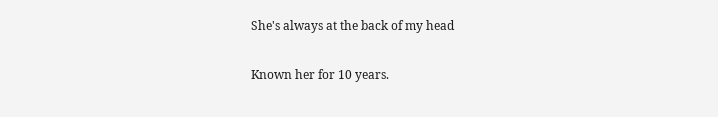She's always at the back of my head

Known her for 10 years.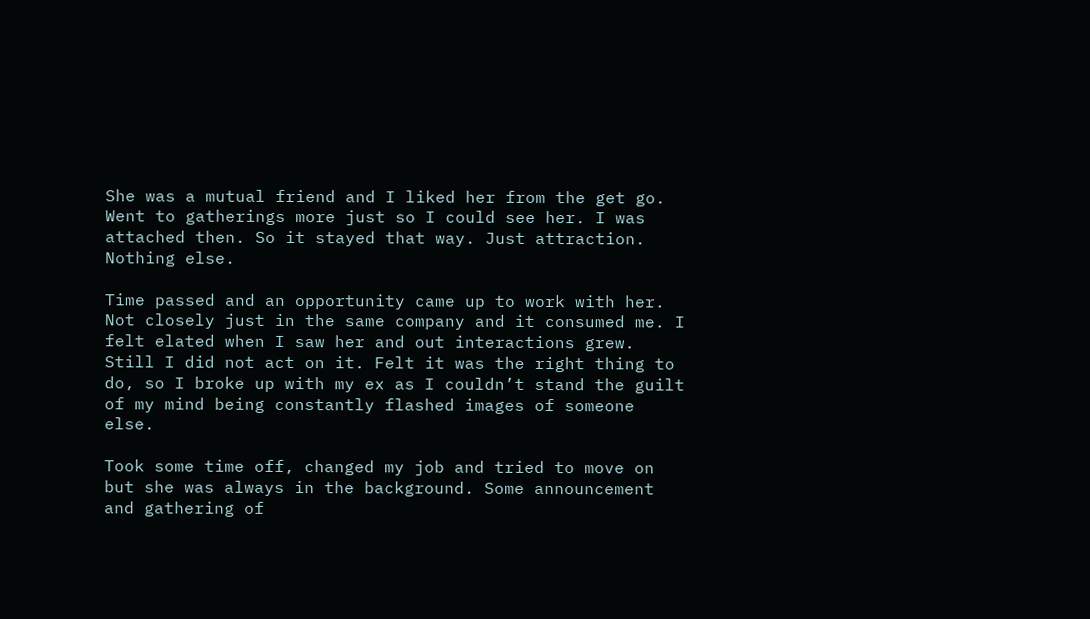She was a mutual friend and I liked her from the get go. Went to gatherings more just so I could see her. I was attached then. So it stayed that way. Just attraction. Nothing else.

Time passed and an opportunity came up to work with her. Not closely just in the same company and it consumed me. I felt elated when I saw her and out interactions grew. Still I did not act on it. Felt it was the right thing to do, so I broke up with my ex as I couldn’t stand the guilt of my mind being constantly flashed images of someone else.

Took some time off, changed my job and tried to move on but she was always in the background. Some announcement and gathering of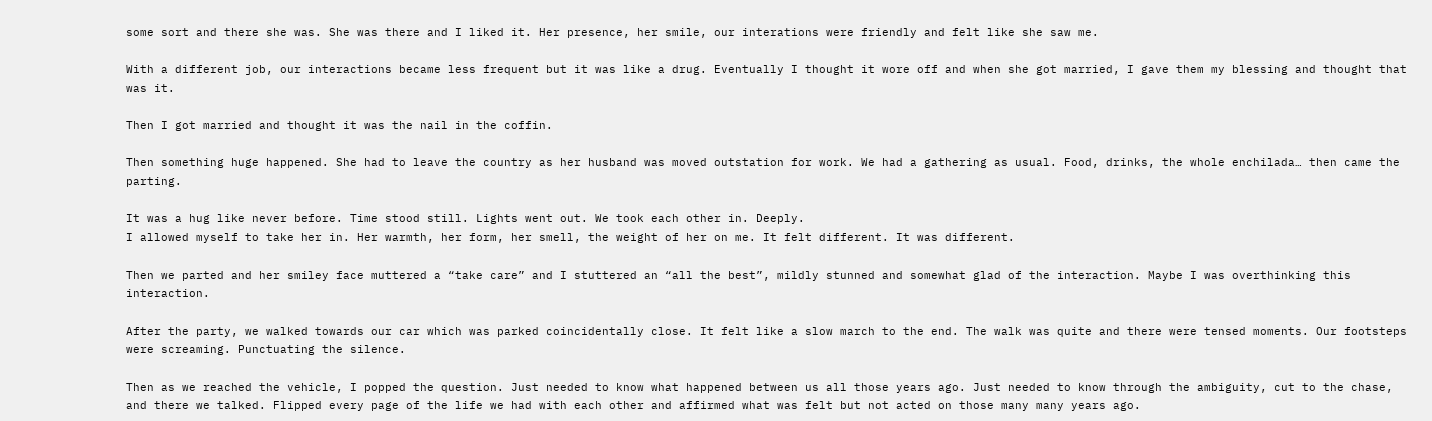some sort and there she was. She was there and I liked it. Her presence, her smile, our interations were friendly and felt like she saw me.

With a different job, our interactions became less frequent but it was like a drug. Eventually I thought it wore off and when she got married, I gave them my blessing and thought that was it.

Then I got married and thought it was the nail in the coffin.

Then something huge happened. She had to leave the country as her husband was moved outstation for work. We had a gathering as usual. Food, drinks, the whole enchilada… then came the parting.

It was a hug like never before. Time stood still. Lights went out. We took each other in. Deeply.
I allowed myself to take her in. Her warmth, her form, her smell, the weight of her on me. It felt different. It was different.

Then we parted and her smiley face muttered a “take care” and I stuttered an “all the best”, mildly stunned and somewhat glad of the interaction. Maybe I was overthinking this interaction.

After the party, we walked towards our car which was parked coincidentally close. It felt like a slow march to the end. The walk was quite and there were tensed moments. Our footsteps were screaming. Punctuating the silence.

Then as we reached the vehicle, I popped the question. Just needed to know what happened between us all those years ago. Just needed to know through the ambiguity, cut to the chase, and there we talked. Flipped every page of the life we had with each other and affirmed what was felt but not acted on those many many years ago.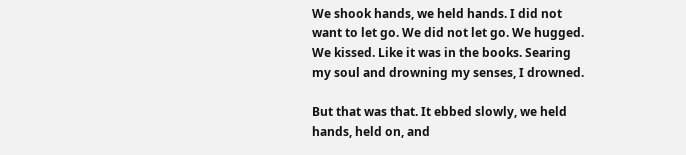We shook hands, we held hands. I did not want to let go. We did not let go. We hugged. We kissed. Like it was in the books. Searing my soul and drowning my senses, I drowned.

But that was that. It ebbed slowly, we held hands, held on, and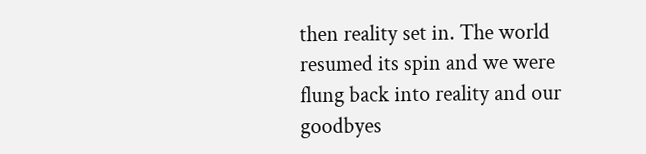then reality set in. The world resumed its spin and we were flung back into reality and our goodbyes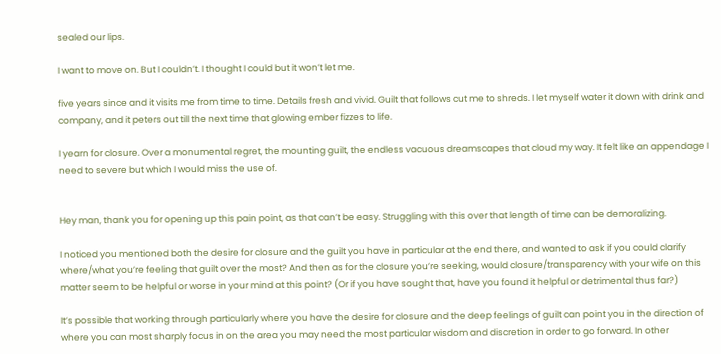sealed our lips.

I want to move on. But I couldn’t. I thought I could but it won’t let me.

five years since and it visits me from time to time. Details fresh and vivid. Guilt that follows cut me to shreds. I let myself water it down with drink and company, and it peters out till the next time that glowing ember fizzes to life.

I yearn for closure. Over a monumental regret, the mounting guilt, the endless vacuous dreamscapes that cloud my way. It felt like an appendage I need to severe but which I would miss the use of.


Hey man, thank you for opening up this pain point, as that can’t be easy. Struggling with this over that length of time can be demoralizing.

I noticed you mentioned both the desire for closure and the guilt you have in particular at the end there, and wanted to ask if you could clarify where/what you’re feeling that guilt over the most? And then as for the closure you’re seeking, would closure/transparency with your wife on this matter seem to be helpful or worse in your mind at this point? (Or if you have sought that, have you found it helpful or detrimental thus far?)

It’s possible that working through particularly where you have the desire for closure and the deep feelings of guilt can point you in the direction of where you can most sharply focus in on the area you may need the most particular wisdom and discretion in order to go forward. In other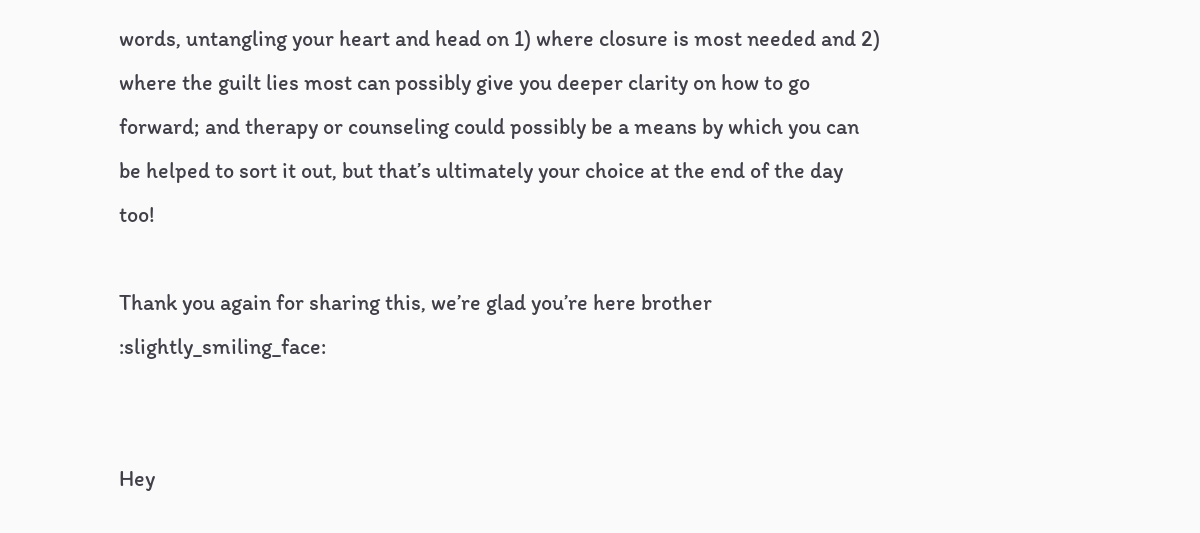words, untangling your heart and head on 1) where closure is most needed and 2) where the guilt lies most can possibly give you deeper clarity on how to go forward; and therapy or counseling could possibly be a means by which you can be helped to sort it out, but that’s ultimately your choice at the end of the day too!

Thank you again for sharing this, we’re glad you’re here brother :slightly_smiling_face:


Hey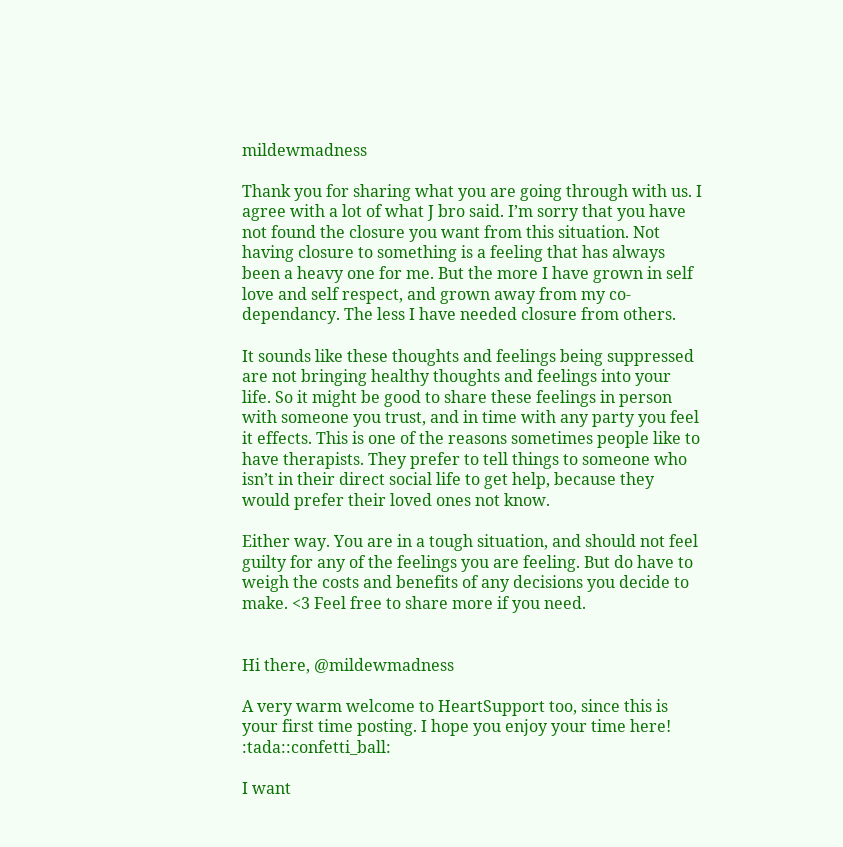mildewmadness

Thank you for sharing what you are going through with us. I agree with a lot of what J bro said. I’m sorry that you have not found the closure you want from this situation. Not having closure to something is a feeling that has always been a heavy one for me. But the more I have grown in self love and self respect, and grown away from my co-dependancy. The less I have needed closure from others.

It sounds like these thoughts and feelings being suppressed are not bringing healthy thoughts and feelings into your life. So it might be good to share these feelings in person with someone you trust, and in time with any party you feel it effects. This is one of the reasons sometimes people like to have therapists. They prefer to tell things to someone who isn’t in their direct social life to get help, because they would prefer their loved ones not know.

Either way. You are in a tough situation, and should not feel guilty for any of the feelings you are feeling. But do have to weigh the costs and benefits of any decisions you decide to make. <3 Feel free to share more if you need.


Hi there, @mildewmadness

A very warm welcome to HeartSupport too, since this is your first time posting. I hope you enjoy your time here! :tada::confetti_ball:

I want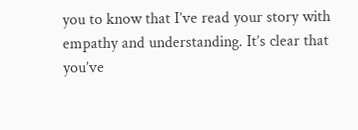you to know that I’ve read your story with empathy and understanding. It’s clear that you’ve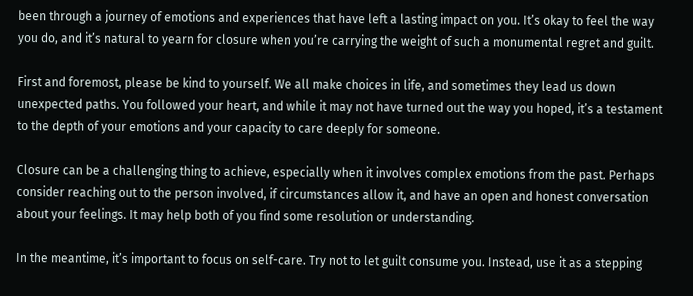been through a journey of emotions and experiences that have left a lasting impact on you. It’s okay to feel the way you do, and it’s natural to yearn for closure when you’re carrying the weight of such a monumental regret and guilt.

First and foremost, please be kind to yourself. We all make choices in life, and sometimes they lead us down unexpected paths. You followed your heart, and while it may not have turned out the way you hoped, it’s a testament to the depth of your emotions and your capacity to care deeply for someone.

Closure can be a challenging thing to achieve, especially when it involves complex emotions from the past. Perhaps consider reaching out to the person involved, if circumstances allow it, and have an open and honest conversation about your feelings. It may help both of you find some resolution or understanding.

In the meantime, it’s important to focus on self-care. Try not to let guilt consume you. Instead, use it as a stepping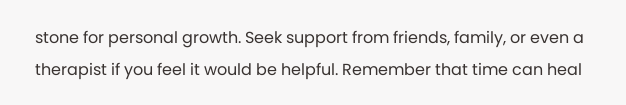stone for personal growth. Seek support from friends, family, or even a therapist if you feel it would be helpful. Remember that time can heal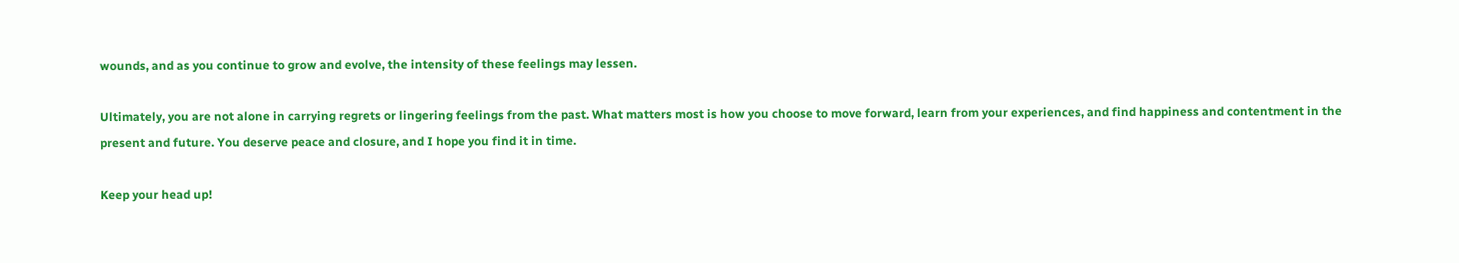wounds, and as you continue to grow and evolve, the intensity of these feelings may lessen.

Ultimately, you are not alone in carrying regrets or lingering feelings from the past. What matters most is how you choose to move forward, learn from your experiences, and find happiness and contentment in the present and future. You deserve peace and closure, and I hope you find it in time.

Keep your head up!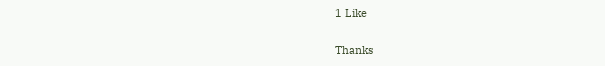1 Like

Thanks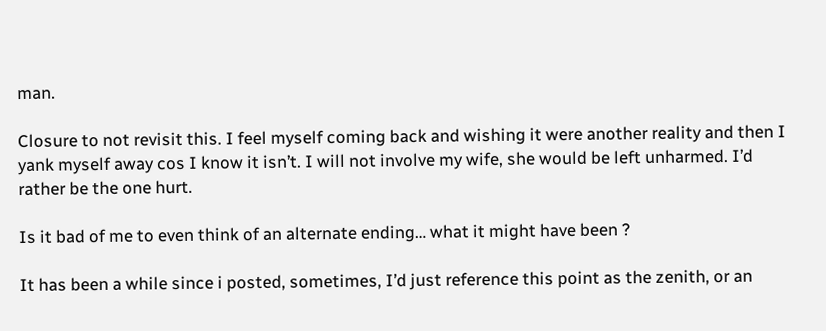man.

Closure to not revisit this. I feel myself coming back and wishing it were another reality and then I yank myself away cos I know it isn’t. I will not involve my wife, she would be left unharmed. I’d rather be the one hurt.

Is it bad of me to even think of an alternate ending… what it might have been ?

It has been a while since i posted, sometimes, I’d just reference this point as the zenith, or an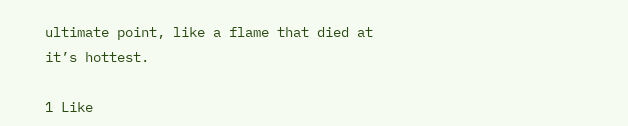ultimate point, like a flame that died at it’s hottest.

1 Like